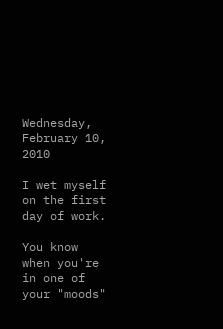Wednesday, February 10, 2010

I wet myself on the first day of work.

You know when you're in one of your "moods"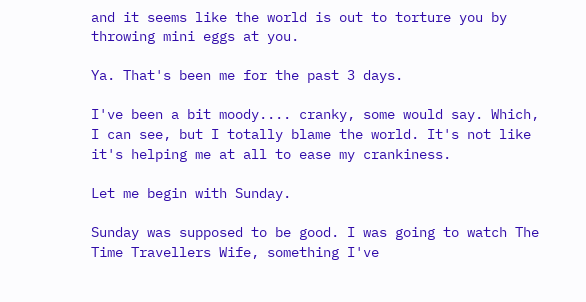and it seems like the world is out to torture you by throwing mini eggs at you.

Ya. That's been me for the past 3 days.

I've been a bit moody.... cranky, some would say. Which, I can see, but I totally blame the world. It's not like it's helping me at all to ease my crankiness.

Let me begin with Sunday.

Sunday was supposed to be good. I was going to watch The Time Travellers Wife, something I've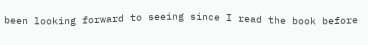been looking forward to seeing since I read the book before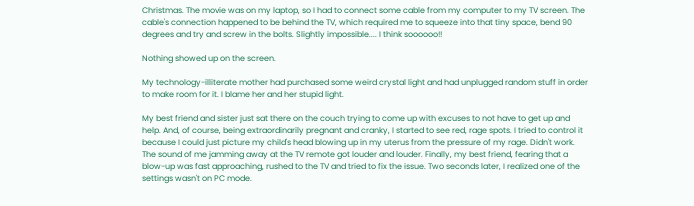Christmas. The movie was on my laptop, so I had to connect some cable from my computer to my TV screen. The cable's connection happened to be behind the TV, which required me to squeeze into that tiny space, bend 90 degrees and try and screw in the bolts. Slightly impossible.... I think soooooo!!

Nothing showed up on the screen.

My technology-illiterate mother had purchased some weird crystal light and had unplugged random stuff in order to make room for it. I blame her and her stupid light.

My best friend and sister just sat there on the couch trying to come up with excuses to not have to get up and help. And, of course, being extraordinarily pregnant and cranky, I started to see red, rage spots. I tried to control it because I could just picture my child's head blowing up in my uterus from the pressure of my rage. Didn't work. The sound of me jamming away at the TV remote got louder and louder. Finally, my best friend, fearing that a blow-up was fast approaching, rushed to the TV and tried to fix the issue. Two seconds later, I realized one of the settings wasn't on PC mode.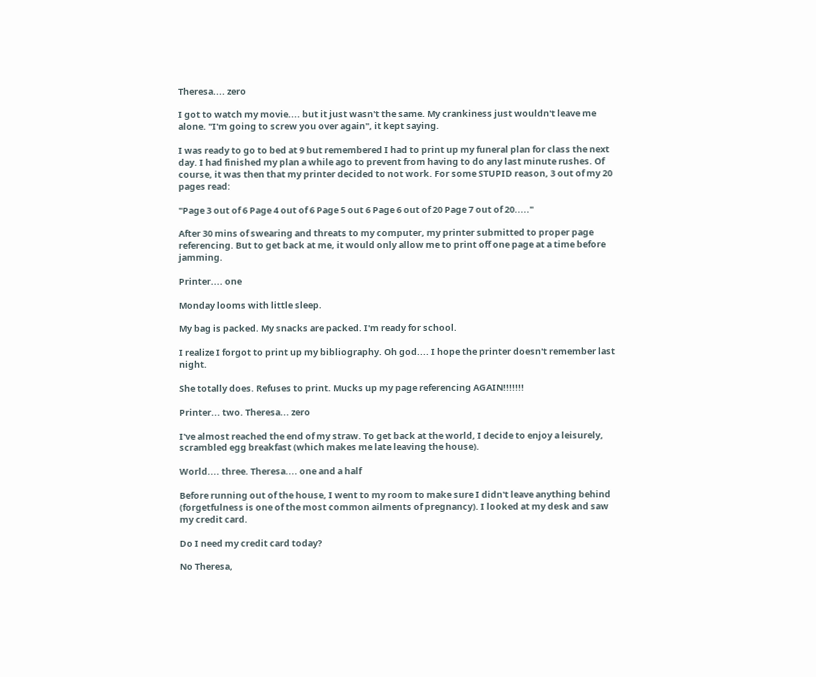Theresa.... zero

I got to watch my movie.... but it just wasn't the same. My crankiness just wouldn't leave me alone. "I'm going to screw you over again", it kept saying.

I was ready to go to bed at 9 but remembered I had to print up my funeral plan for class the next day. I had finished my plan a while ago to prevent from having to do any last minute rushes. Of course, it was then that my printer decided to not work. For some STUPID reason, 3 out of my 20 pages read:

"Page 3 out of 6 Page 4 out of 6 Page 5 out 6 Page 6 out of 20 Page 7 out of 20....."

After 30 mins of swearing and threats to my computer, my printer submitted to proper page referencing. But to get back at me, it would only allow me to print off one page at a time before jamming.

Printer.... one

Monday looms with little sleep.

My bag is packed. My snacks are packed. I'm ready for school.

I realize I forgot to print up my bibliography. Oh god.... I hope the printer doesn't remember last night.

She totally does. Refuses to print. Mucks up my page referencing AGAIN!!!!!!!

Printer... two. Theresa... zero

I've almost reached the end of my straw. To get back at the world, I decide to enjoy a leisurely, scrambled egg breakfast (which makes me late leaving the house).

World.... three. Theresa.... one and a half

Before running out of the house, I went to my room to make sure I didn't leave anything behind (forgetfulness is one of the most common ailments of pregnancy). I looked at my desk and saw my credit card.

Do I need my credit card today?

No Theresa,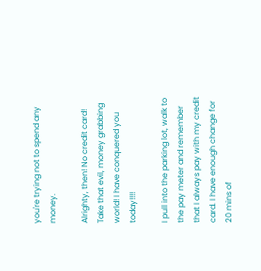you're trying not to spend any money.

Alrighty, then! No credit card! Take that evil, money grabbing world! I have conquered you today!!!!

I pull into the parking lot, walk to the pay meter and remember that I always pay with my credit card. I have enough change for 20 mins of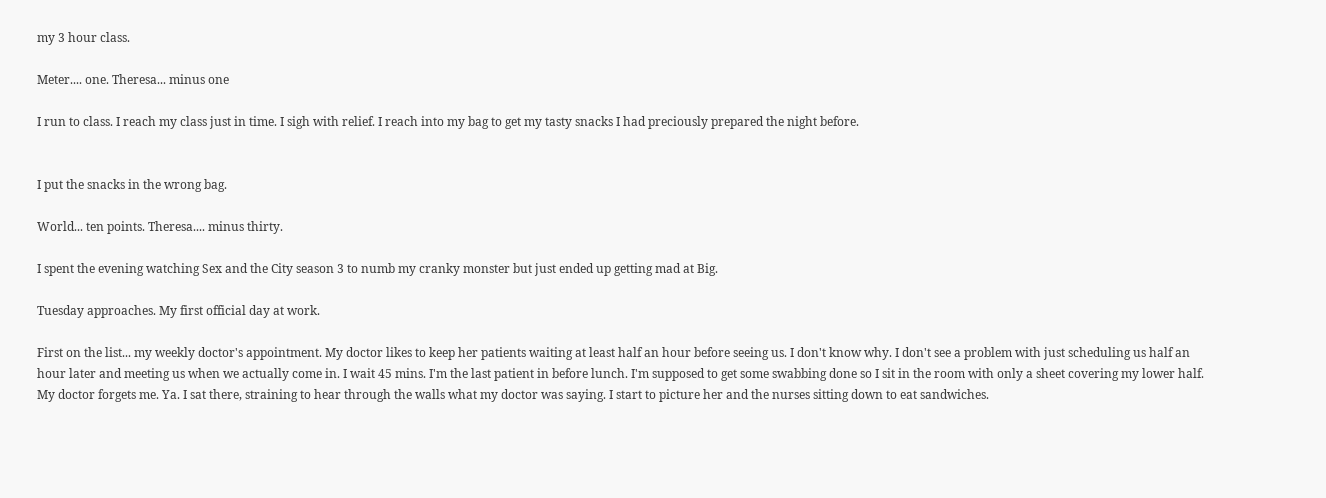my 3 hour class.

Meter.... one. Theresa... minus one

I run to class. I reach my class just in time. I sigh with relief. I reach into my bag to get my tasty snacks I had preciously prepared the night before.


I put the snacks in the wrong bag.

World... ten points. Theresa.... minus thirty.

I spent the evening watching Sex and the City season 3 to numb my cranky monster but just ended up getting mad at Big.

Tuesday approaches. My first official day at work.

First on the list... my weekly doctor's appointment. My doctor likes to keep her patients waiting at least half an hour before seeing us. I don't know why. I don't see a problem with just scheduling us half an hour later and meeting us when we actually come in. I wait 45 mins. I'm the last patient in before lunch. I'm supposed to get some swabbing done so I sit in the room with only a sheet covering my lower half. My doctor forgets me. Ya. I sat there, straining to hear through the walls what my doctor was saying. I start to picture her and the nurses sitting down to eat sandwiches.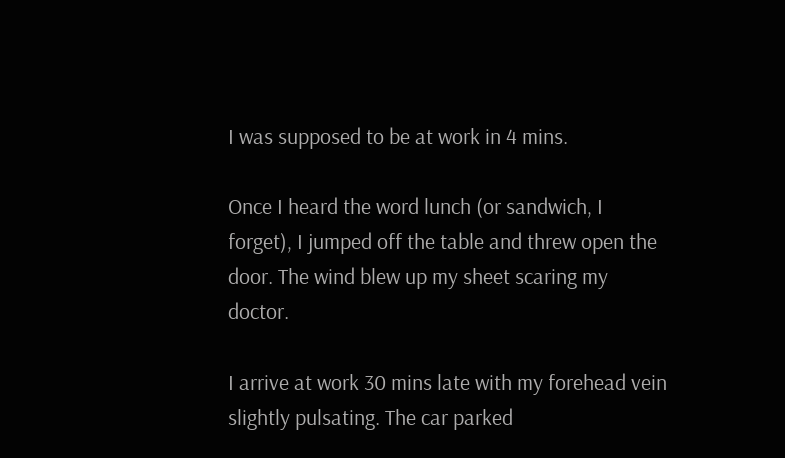I was supposed to be at work in 4 mins.

Once I heard the word lunch (or sandwich, I forget), I jumped off the table and threw open the door. The wind blew up my sheet scaring my doctor.

I arrive at work 30 mins late with my forehead vein slightly pulsating. The car parked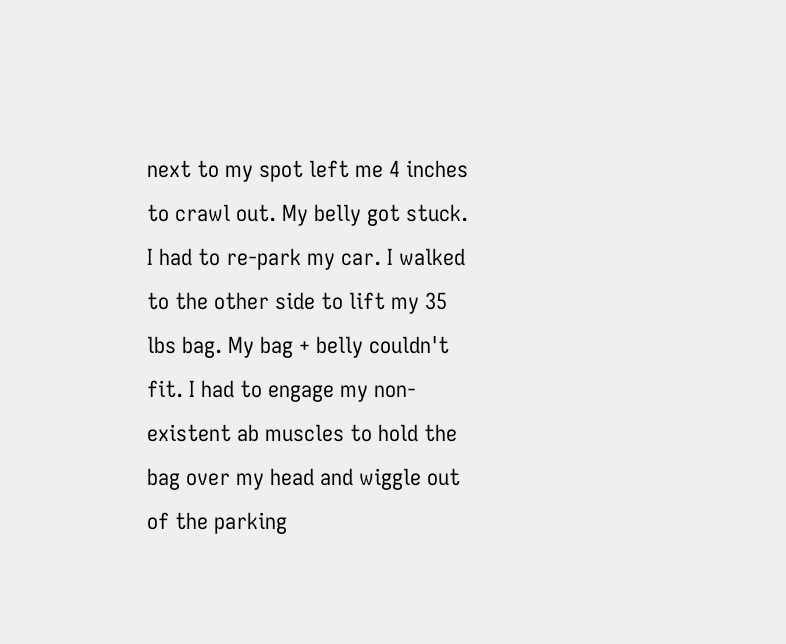next to my spot left me 4 inches to crawl out. My belly got stuck. I had to re-park my car. I walked to the other side to lift my 35 lbs bag. My bag + belly couldn't fit. I had to engage my non-existent ab muscles to hold the bag over my head and wiggle out of the parking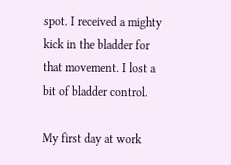spot. I received a mighty kick in the bladder for that movement. I lost a bit of bladder control.

My first day at work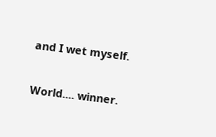and I wet myself.

World.... winner.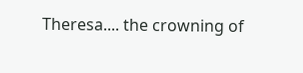Theresa.... the crowning of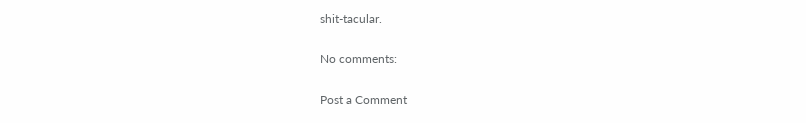shit-tacular.

No comments:

Post a Comment